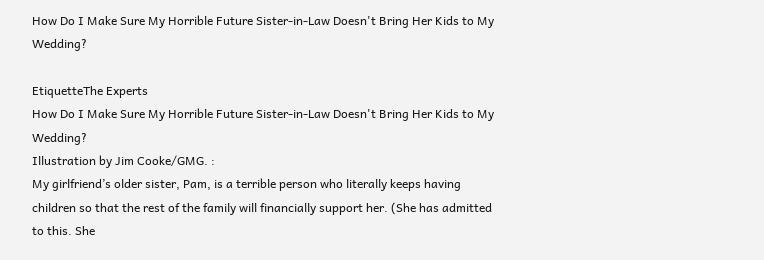How Do I Make Sure My Horrible Future Sister-in-Law Doesn't Bring Her Kids to My Wedding?

EtiquetteThe Experts
How Do I Make Sure My Horrible Future Sister-in-Law Doesn't Bring Her Kids to My Wedding?
Illustration by Jim Cooke/GMG. :
My girlfriend’s older sister, Pam, is a terrible person who literally keeps having children so that the rest of the family will financially support her. (She has admitted to this. She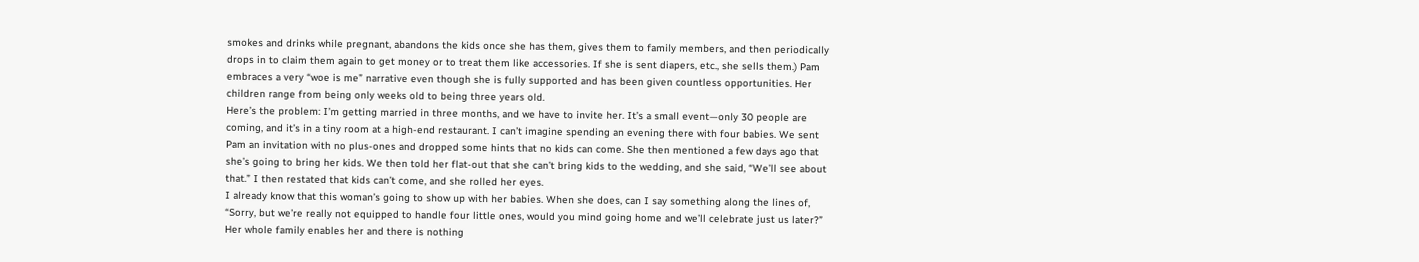smokes and drinks while pregnant, abandons the kids once she has them, gives them to family members, and then periodically drops in to claim them again to get money or to treat them like accessories. If she is sent diapers, etc., she sells them.) Pam embraces a very “woe is me” narrative even though she is fully supported and has been given countless opportunities. Her children range from being only weeks old to being three years old.
Here’s the problem: I’m getting married in three months, and we have to invite her. It’s a small event—only 30 people are coming, and it’s in a tiny room at a high-end restaurant. I can’t imagine spending an evening there with four babies. We sent Pam an invitation with no plus-ones and dropped some hints that no kids can come. She then mentioned a few days ago that she’s going to bring her kids. We then told her flat-out that she can’t bring kids to the wedding, and she said, “We’ll see about that.” I then restated that kids can’t come, and she rolled her eyes.
I already know that this woman’s going to show up with her babies. When she does, can I say something along the lines of, “Sorry, but we’re really not equipped to handle four little ones, would you mind going home and we’ll celebrate just us later?”
Her whole family enables her and there is nothing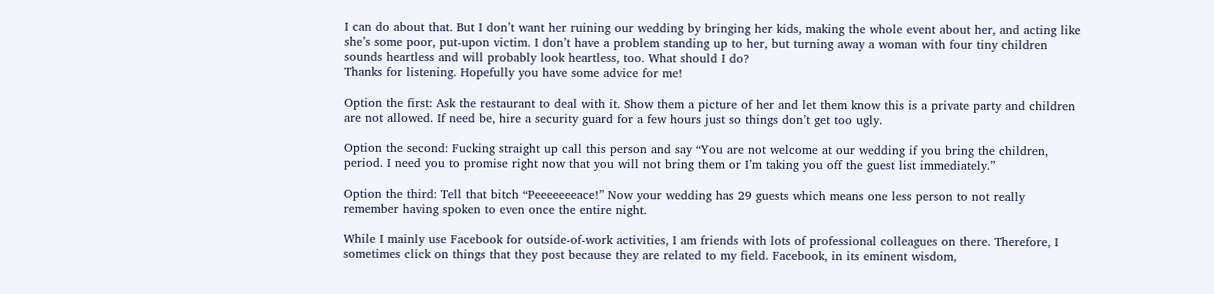I can do about that. But I don’t want her ruining our wedding by bringing her kids, making the whole event about her, and acting like she’s some poor, put-upon victim. I don’t have a problem standing up to her, but turning away a woman with four tiny children sounds heartless and will probably look heartless, too. What should I do?
Thanks for listening. Hopefully you have some advice for me!

Option the first: Ask the restaurant to deal with it. Show them a picture of her and let them know this is a private party and children are not allowed. If need be, hire a security guard for a few hours just so things don’t get too ugly.

Option the second: Fucking straight up call this person and say “You are not welcome at our wedding if you bring the children, period. I need you to promise right now that you will not bring them or I’m taking you off the guest list immediately.”

Option the third: Tell that bitch “Peeeeeeeace!” Now your wedding has 29 guests which means one less person to not really remember having spoken to even once the entire night.

While I mainly use Facebook for outside-of-work activities, I am friends with lots of professional colleagues on there. Therefore, I sometimes click on things that they post because they are related to my field. Facebook, in its eminent wisdom,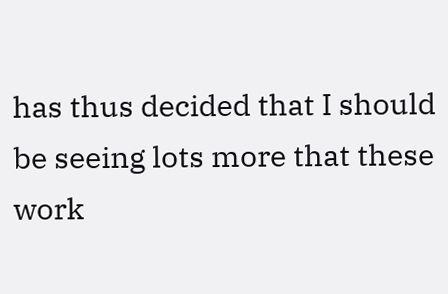has thus decided that I should be seeing lots more that these work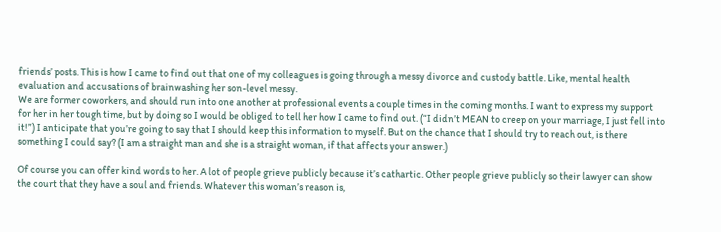friends’ posts. This is how I came to find out that one of my colleagues is going through a messy divorce and custody battle. Like, mental health evaluation and accusations of brainwashing her son-level messy.
We are former coworkers, and should run into one another at professional events a couple times in the coming months. I want to express my support for her in her tough time, but by doing so I would be obliged to tell her how I came to find out. (“I didn’t MEAN to creep on your marriage, I just fell into it!”) I anticipate that you’re going to say that I should keep this information to myself. But on the chance that I should try to reach out, is there something I could say? (I am a straight man and she is a straight woman, if that affects your answer.)

Of course you can offer kind words to her. A lot of people grieve publicly because it’s cathartic. Other people grieve publicly so their lawyer can show the court that they have a soul and friends. Whatever this woman’s reason is,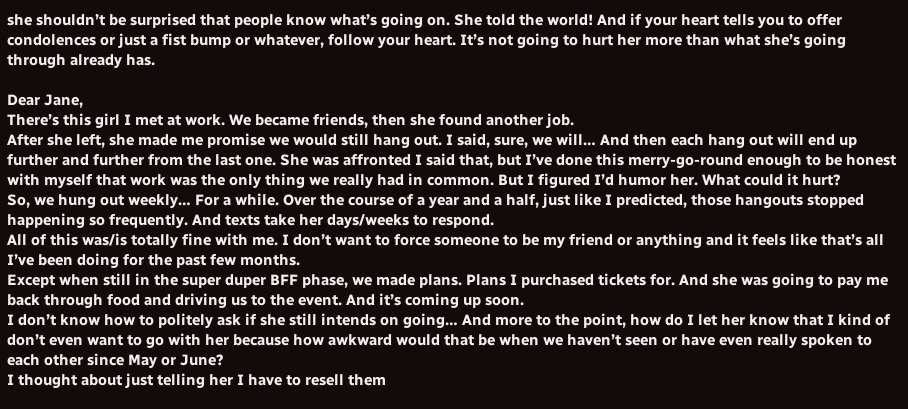she shouldn’t be surprised that people know what’s going on. She told the world! And if your heart tells you to offer condolences or just a fist bump or whatever, follow your heart. It’s not going to hurt her more than what she’s going through already has.

Dear Jane,
There’s this girl I met at work. We became friends, then she found another job.
After she left, she made me promise we would still hang out. I said, sure, we will… And then each hang out will end up further and further from the last one. She was affronted I said that, but I’ve done this merry-go-round enough to be honest with myself that work was the only thing we really had in common. But I figured I’d humor her. What could it hurt?
So, we hung out weekly… For a while. Over the course of a year and a half, just like I predicted, those hangouts stopped happening so frequently. And texts take her days/weeks to respond.
All of this was/is totally fine with me. I don’t want to force someone to be my friend or anything and it feels like that’s all I’ve been doing for the past few months.
Except when still in the super duper BFF phase, we made plans. Plans I purchased tickets for. And she was going to pay me back through food and driving us to the event. And it’s coming up soon.
I don’t know how to politely ask if she still intends on going… And more to the point, how do I let her know that I kind of don’t even want to go with her because how awkward would that be when we haven’t seen or have even really spoken to each other since May or June?
I thought about just telling her I have to resell them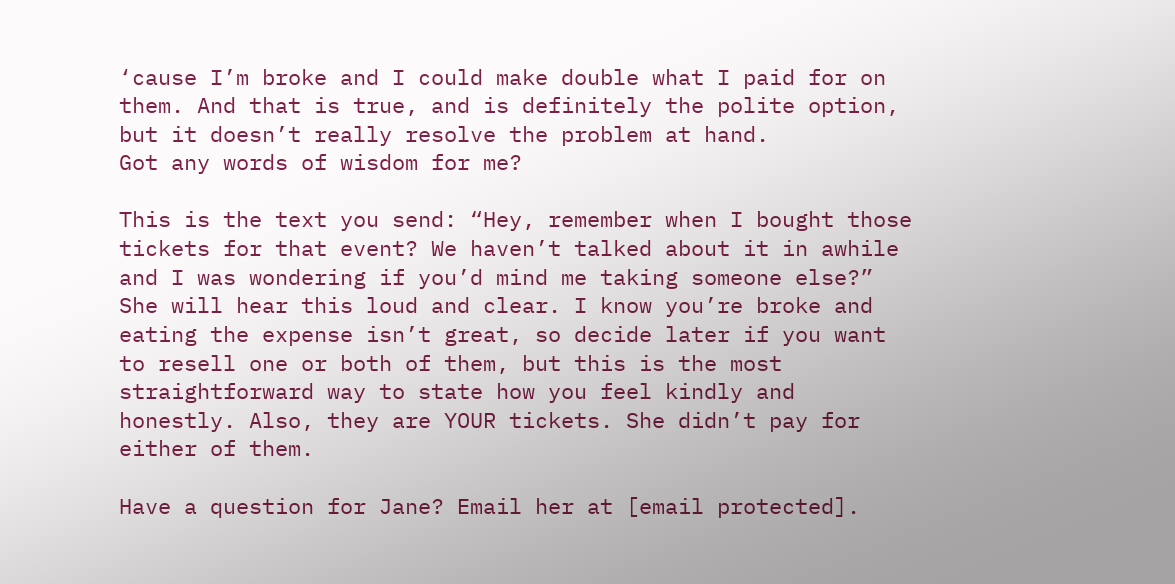‘cause I’m broke and I could make double what I paid for on them. And that is true, and is definitely the polite option, but it doesn’t really resolve the problem at hand.
Got any words of wisdom for me?

This is the text you send: “Hey, remember when I bought those tickets for that event? We haven’t talked about it in awhile and I was wondering if you’d mind me taking someone else?” She will hear this loud and clear. I know you’re broke and eating the expense isn’t great, so decide later if you want to resell one or both of them, but this is the most straightforward way to state how you feel kindly and honestly. Also, they are YOUR tickets. She didn’t pay for either of them.

Have a question for Jane? Email her at [email protected].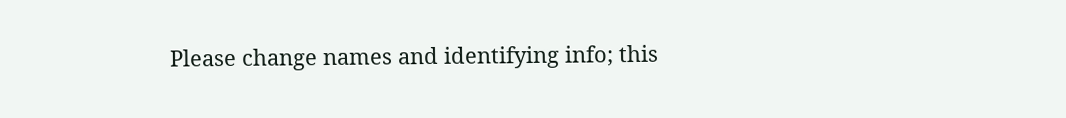Please change names and identifying info; this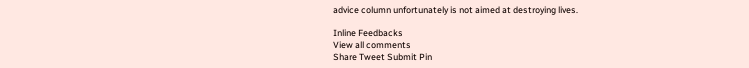advice column unfortunately is not aimed at destroying lives.

Inline Feedbacks
View all comments
Share Tweet Submit Pin